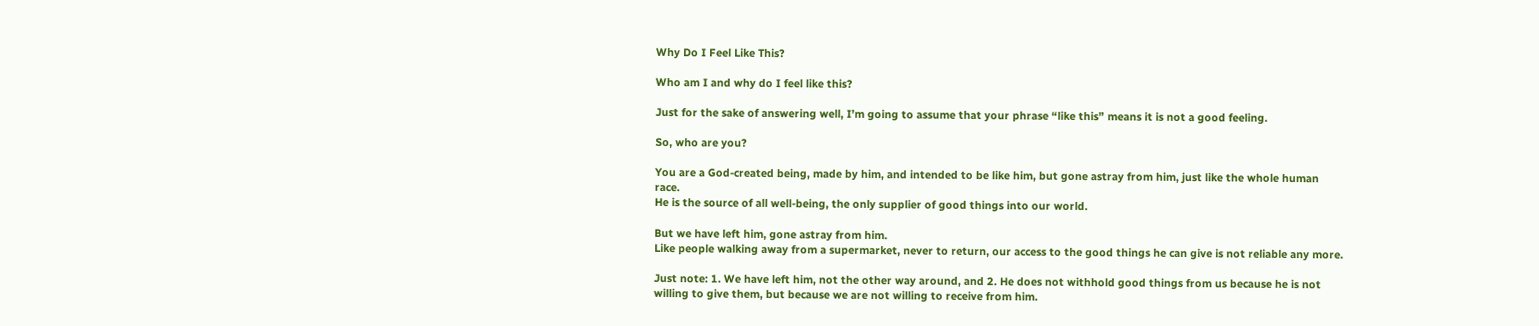Why Do I Feel Like This?

Who am I and why do I feel like this?

Just for the sake of answering well, I’m going to assume that your phrase “like this” means it is not a good feeling.

So, who are you?

You are a God-created being, made by him, and intended to be like him, but gone astray from him, just like the whole human race.
He is the source of all well-being, the only supplier of good things into our world.

But we have left him, gone astray from him.
Like people walking away from a supermarket, never to return, our access to the good things he can give is not reliable any more.

Just note: 1. We have left him, not the other way around, and 2. He does not withhold good things from us because he is not willing to give them, but because we are not willing to receive from him.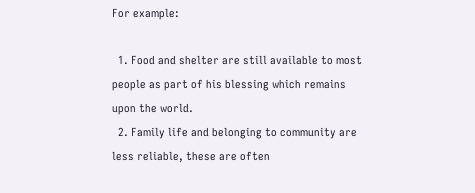For example:

  1. Food and shelter are still available to most people as part of his blessing which remains upon the world.
  2. Family life and belonging to community are less reliable, these are often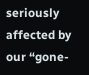seriously affected by our “gone-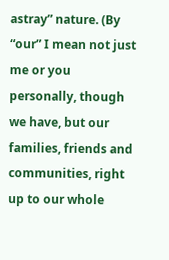astray” nature. (By “our” I mean not just me or you personally, though we have, but our families, friends and communities, right up to our whole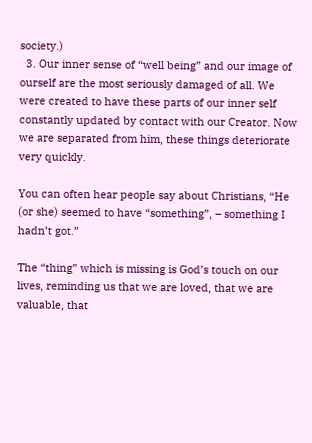society.)
  3. Our inner sense of “well being” and our image of ourself are the most seriously damaged of all. We were created to have these parts of our inner self constantly updated by contact with our Creator. Now we are separated from him, these things deteriorate very quickly.

You can often hear people say about Christians, “He (or she) seemed to have “something”, – something I hadn’t got.”

The “thing” which is missing is God’s touch on our lives, reminding us that we are loved, that we are valuable, that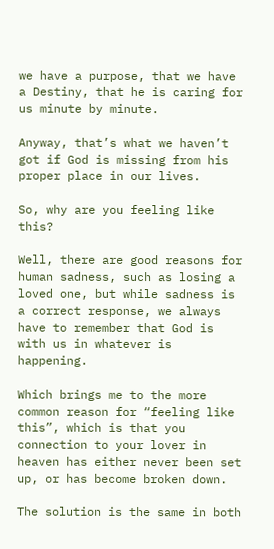we have a purpose, that we have a Destiny, that he is caring for us minute by minute.

Anyway, that’s what we haven’t got if God is missing from his proper place in our lives.

So, why are you feeling like this?

Well, there are good reasons for human sadness, such as losing a loved one, but while sadness is a correct response, we always have to remember that God is with us in whatever is happening.

Which brings me to the more common reason for “feeling like this”, which is that you connection to your lover in heaven has either never been set up, or has become broken down.

The solution is the same in both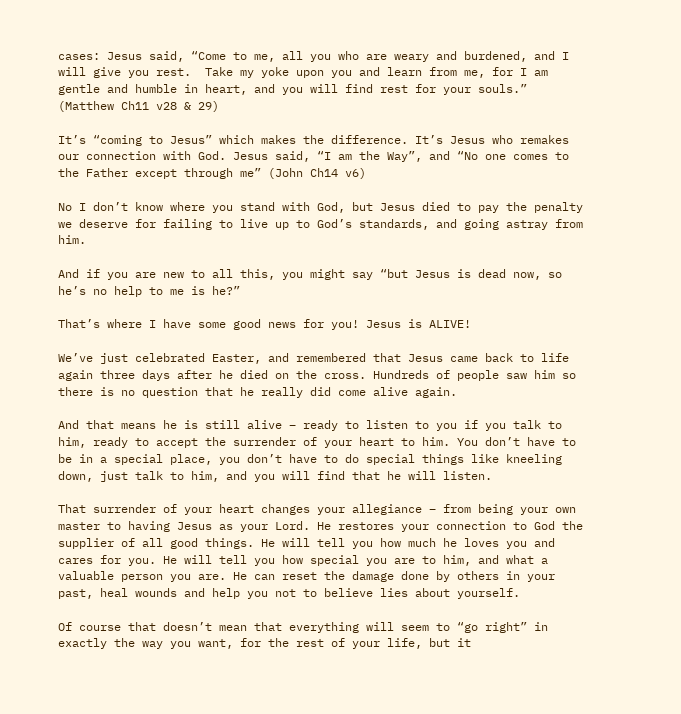cases: Jesus said, “Come to me, all you who are weary and burdened, and I will give you rest.  Take my yoke upon you and learn from me, for I am gentle and humble in heart, and you will find rest for your souls.” (Matthew Ch11 v28 & 29)

It’s “coming to Jesus” which makes the difference. It’s Jesus who remakes our connection with God. Jesus said, “I am the Way”, and “No one comes to the Father except through me” (John Ch14 v6)

No I don’t know where you stand with God, but Jesus died to pay the penalty we deserve for failing to live up to God’s standards, and going astray from him.

And if you are new to all this, you might say “but Jesus is dead now, so he’s no help to me is he?”

That’s where I have some good news for you! Jesus is ALIVE!

We’ve just celebrated Easter, and remembered that Jesus came back to life again three days after he died on the cross. Hundreds of people saw him so there is no question that he really did come alive again.

And that means he is still alive – ready to listen to you if you talk to him, ready to accept the surrender of your heart to him. You don’t have to be in a special place, you don’t have to do special things like kneeling down, just talk to him, and you will find that he will listen.

That surrender of your heart changes your allegiance – from being your own master to having Jesus as your Lord. He restores your connection to God the supplier of all good things. He will tell you how much he loves you and cares for you. He will tell you how special you are to him, and what a valuable person you are. He can reset the damage done by others in your past, heal wounds and help you not to believe lies about yourself.

Of course that doesn’t mean that everything will seem to “go right” in exactly the way you want, for the rest of your life, but it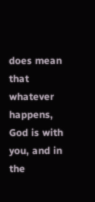does mean that whatever happens, God is with you, and in the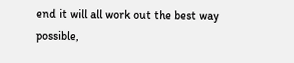end it will all work out the best way possible,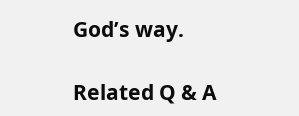God’s way.

Related Q & A